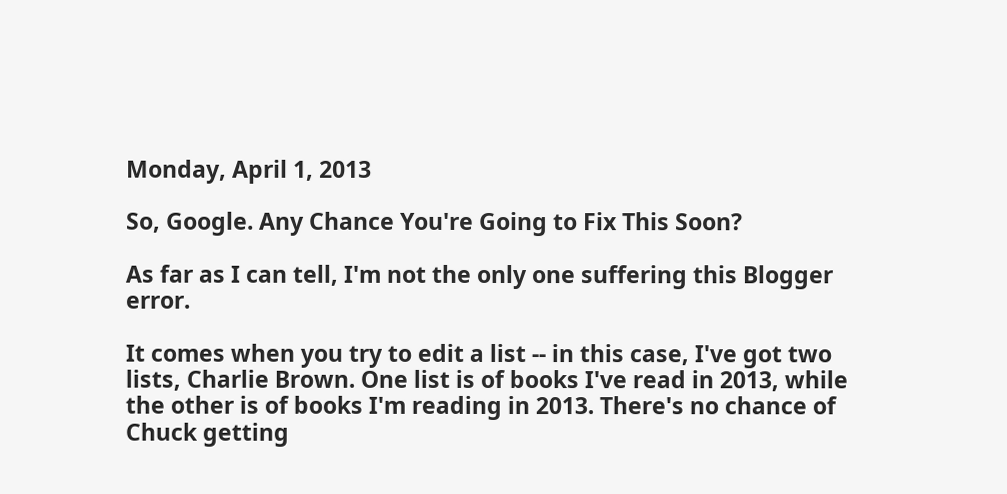Monday, April 1, 2013

So, Google. Any Chance You're Going to Fix This Soon?

As far as I can tell, I'm not the only one suffering this Blogger error.

It comes when you try to edit a list -- in this case, I've got two lists, Charlie Brown. One list is of books I've read in 2013, while the other is of books I'm reading in 2013. There's no chance of Chuck getting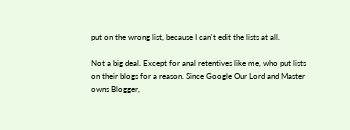put on the wrong list, because I can't edit the lists at all.

Not a big deal. Except for anal retentives like me, who put lists on their blogs for a reason. Since Google Our Lord and Master owns Blogger,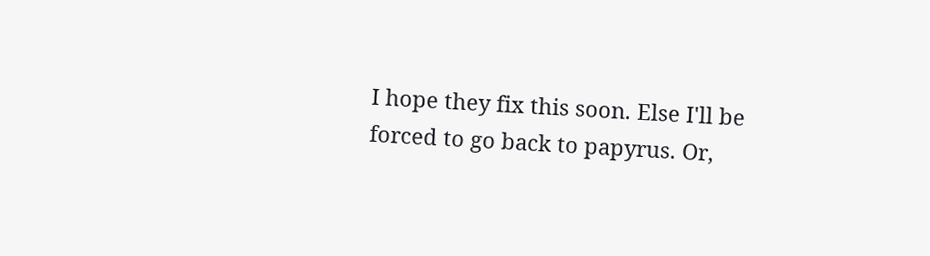I hope they fix this soon. Else I'll be forced to go back to papyrus. Or,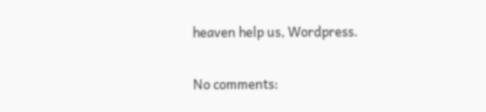heaven help us, Wordpress.

No comments: